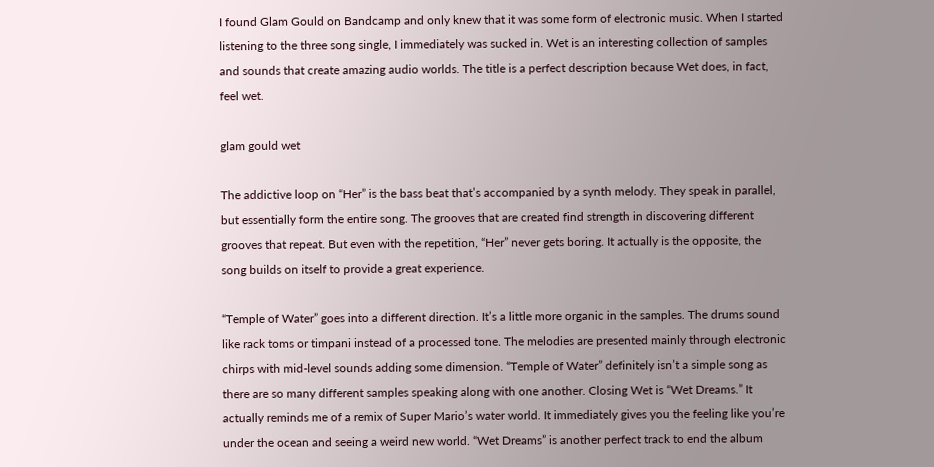I found Glam Gould on Bandcamp and only knew that it was some form of electronic music. When I started listening to the three song single, I immediately was sucked in. Wet is an interesting collection of samples and sounds that create amazing audio worlds. The title is a perfect description because Wet does, in fact, feel wet.

glam gould wet

The addictive loop on “Her” is the bass beat that’s accompanied by a synth melody. They speak in parallel, but essentially form the entire song. The grooves that are created find strength in discovering different grooves that repeat. But even with the repetition, “Her” never gets boring. It actually is the opposite, the song builds on itself to provide a great experience.

“Temple of Water” goes into a different direction. It’s a little more organic in the samples. The drums sound like rack toms or timpani instead of a processed tone. The melodies are presented mainly through electronic chirps with mid-level sounds adding some dimension. “Temple of Water” definitely isn’t a simple song as there are so many different samples speaking along with one another. Closing Wet is “Wet Dreams.” It actually reminds me of a remix of Super Mario’s water world. It immediately gives you the feeling like you’re under the ocean and seeing a weird new world. “Wet Dreams” is another perfect track to end the album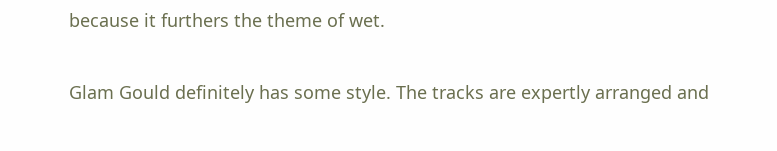because it furthers the theme of wet.

Glam Gould definitely has some style. The tracks are expertly arranged and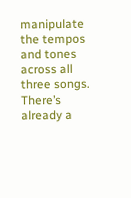manipulate the tempos and tones across all three songs. There’s already a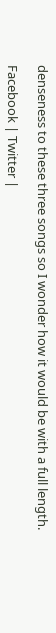denseness to these three songs so I wonder how it would be with a full length.

Facebook | Twitter |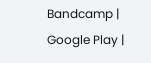Bandcamp | Google Play |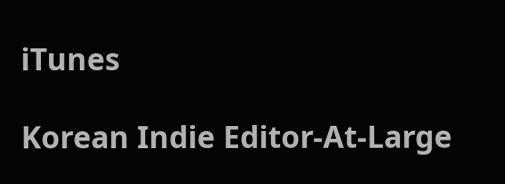iTunes

Korean Indie Editor-At-Large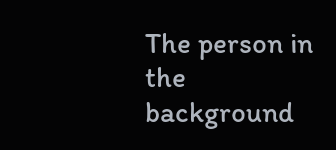The person in the background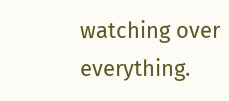watching over everything.